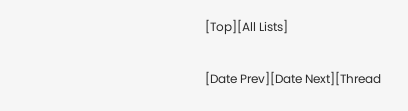[Top][All Lists]

[Date Prev][Date Next][Thread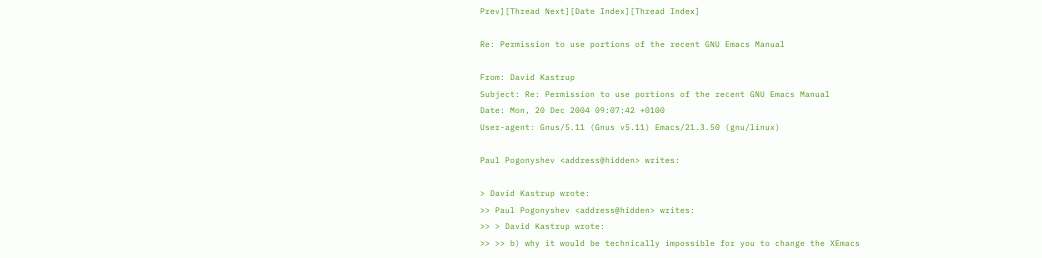Prev][Thread Next][Date Index][Thread Index]

Re: Permission to use portions of the recent GNU Emacs Manual

From: David Kastrup
Subject: Re: Permission to use portions of the recent GNU Emacs Manual
Date: Mon, 20 Dec 2004 09:07:42 +0100
User-agent: Gnus/5.11 (Gnus v5.11) Emacs/21.3.50 (gnu/linux)

Paul Pogonyshev <address@hidden> writes:

> David Kastrup wrote:
>> Paul Pogonyshev <address@hidden> writes:
>> > David Kastrup wrote:
>> >> b) why it would be technically impossible for you to change the XEmacs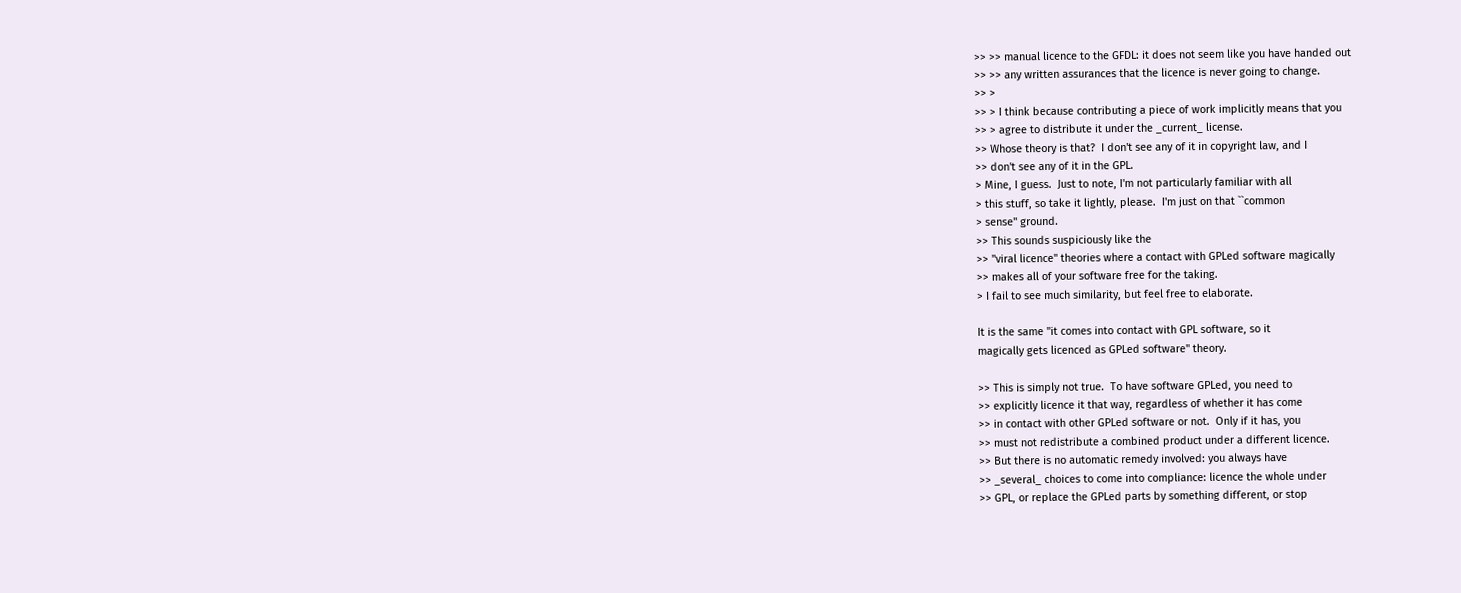>> >> manual licence to the GFDL: it does not seem like you have handed out
>> >> any written assurances that the licence is never going to change.
>> >
>> > I think because contributing a piece of work implicitly means that you
>> > agree to distribute it under the _current_ license.
>> Whose theory is that?  I don't see any of it in copyright law, and I
>> don't see any of it in the GPL.
> Mine, I guess.  Just to note, I'm not particularly familiar with all
> this stuff, so take it lightly, please.  I'm just on that ``common
> sense'' ground.
>> This sounds suspiciously like the
>> "viral licence" theories where a contact with GPLed software magically
>> makes all of your software free for the taking.
> I fail to see much similarity, but feel free to elaborate.

It is the same "it comes into contact with GPL software, so it
magically gets licenced as GPLed software" theory.

>> This is simply not true.  To have software GPLed, you need to
>> explicitly licence it that way, regardless of whether it has come
>> in contact with other GPLed software or not.  Only if it has, you
>> must not redistribute a combined product under a different licence.
>> But there is no automatic remedy involved: you always have
>> _several_ choices to come into compliance: licence the whole under
>> GPL, or replace the GPLed parts by something different, or stop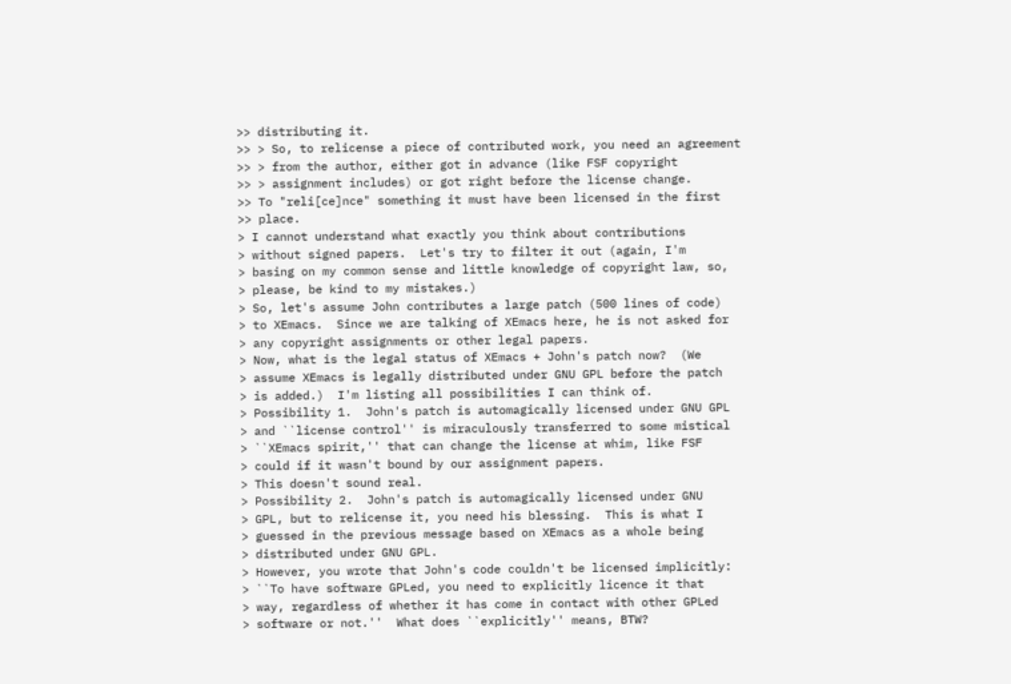>> distributing it.
>> > So, to relicense a piece of contributed work, you need an agreement
>> > from the author, either got in advance (like FSF copyright
>> > assignment includes) or got right before the license change.
>> To "reli[ce]nce" something it must have been licensed in the first
>> place.
> I cannot understand what exactly you think about contributions
> without signed papers.  Let's try to filter it out (again, I'm
> basing on my common sense and little knowledge of copyright law, so,
> please, be kind to my mistakes.)
> So, let's assume John contributes a large patch (500 lines of code)
> to XEmacs.  Since we are talking of XEmacs here, he is not asked for
> any copyright assignments or other legal papers.
> Now, what is the legal status of XEmacs + John's patch now?  (We
> assume XEmacs is legally distributed under GNU GPL before the patch
> is added.)  I'm listing all possibilities I can think of.
> Possibility 1.  John's patch is automagically licensed under GNU GPL
> and ``license control'' is miraculously transferred to some mistical
> ``XEmacs spirit,'' that can change the license at whim, like FSF
> could if it wasn't bound by our assignment papers.
> This doesn't sound real.
> Possibility 2.  John's patch is automagically licensed under GNU
> GPL, but to relicense it, you need his blessing.  This is what I
> guessed in the previous message based on XEmacs as a whole being
> distributed under GNU GPL.
> However, you wrote that John's code couldn't be licensed implicitly:
> ``To have software GPLed, you need to explicitly licence it that
> way, regardless of whether it has come in contact with other GPLed
> software or not.''  What does ``explicitly'' means, BTW?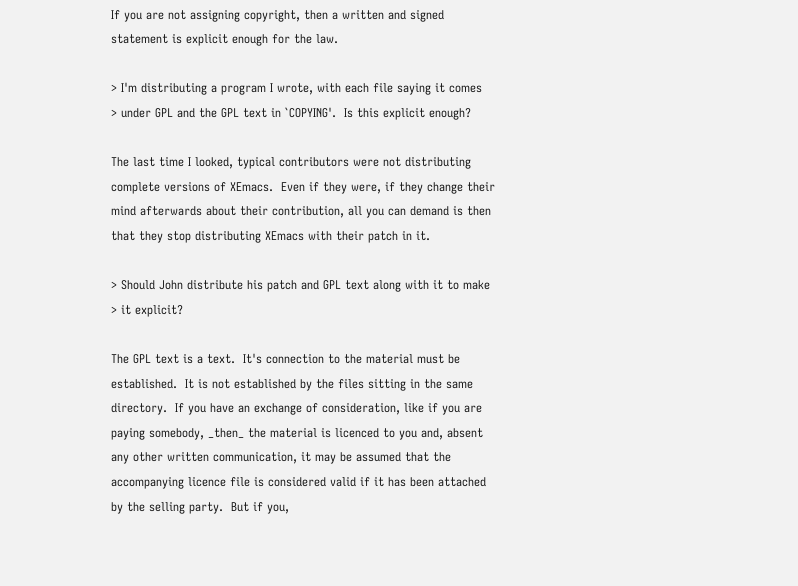If you are not assigning copyright, then a written and signed
statement is explicit enough for the law.

> I'm distributing a program I wrote, with each file saying it comes
> under GPL and the GPL text in `COPYING'.  Is this explicit enough?

The last time I looked, typical contributors were not distributing
complete versions of XEmacs.  Even if they were, if they change their
mind afterwards about their contribution, all you can demand is then
that they stop distributing XEmacs with their patch in it.

> Should John distribute his patch and GPL text along with it to make
> it explicit?

The GPL text is a text.  It's connection to the material must be
established.  It is not established by the files sitting in the same
directory.  If you have an exchange of consideration, like if you are
paying somebody, _then_ the material is licenced to you and, absent
any other written communication, it may be assumed that the
accompanying licence file is considered valid if it has been attached
by the selling party.  But if you,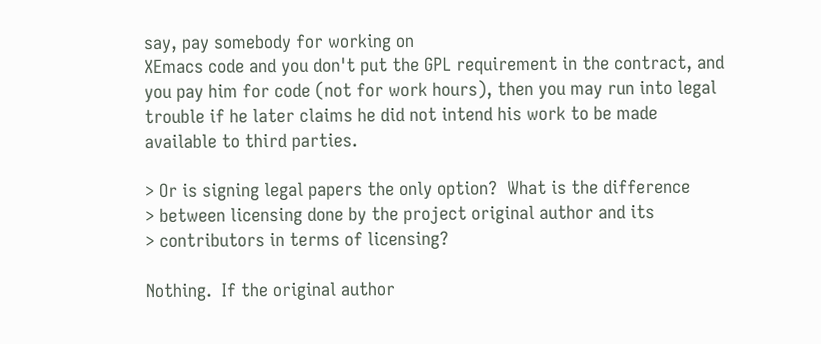say, pay somebody for working on
XEmacs code and you don't put the GPL requirement in the contract, and
you pay him for code (not for work hours), then you may run into legal
trouble if he later claims he did not intend his work to be made
available to third parties.

> Or is signing legal papers the only option?  What is the difference
> between licensing done by the project original author and its
> contributors in terms of licensing?

Nothing.  If the original author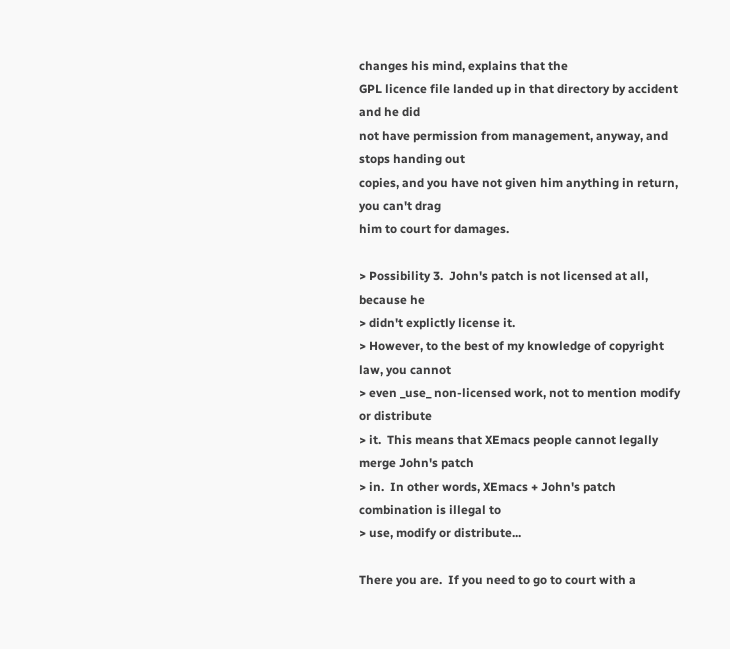changes his mind, explains that the
GPL licence file landed up in that directory by accident and he did
not have permission from management, anyway, and stops handing out
copies, and you have not given him anything in return, you can't drag
him to court for damages.

> Possibility 3.  John's patch is not licensed at all, because he
> didn't explictly license it.
> However, to the best of my knowledge of copyright law, you cannot
> even _use_ non-licensed work, not to mention modify or distribute
> it.  This means that XEmacs people cannot legally merge John's patch
> in.  In other words, XEmacs + John's patch combination is illegal to
> use, modify or distribute...

There you are.  If you need to go to court with a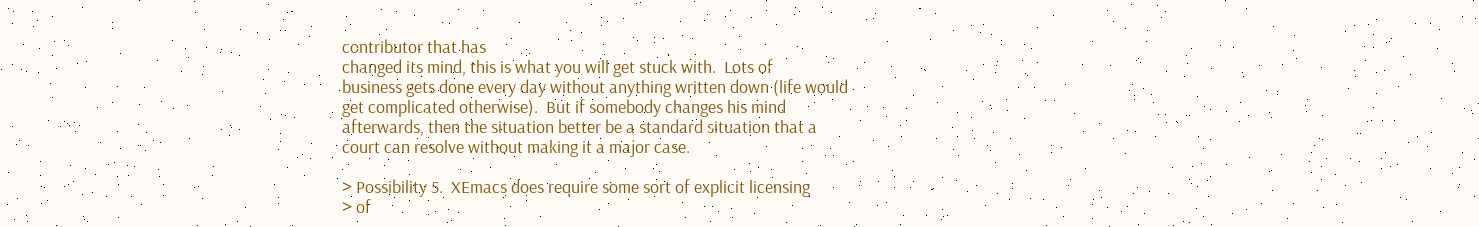contributor that has
changed its mind, this is what you will get stuck with.  Lots of
business gets done every day without anything written down (life would
get complicated otherwise).  But if somebody changes his mind
afterwards, then the situation better be a standard situation that a
court can resolve without making it a major case.

> Possibility 5.  XEmacs does require some sort of explicit licensing
> of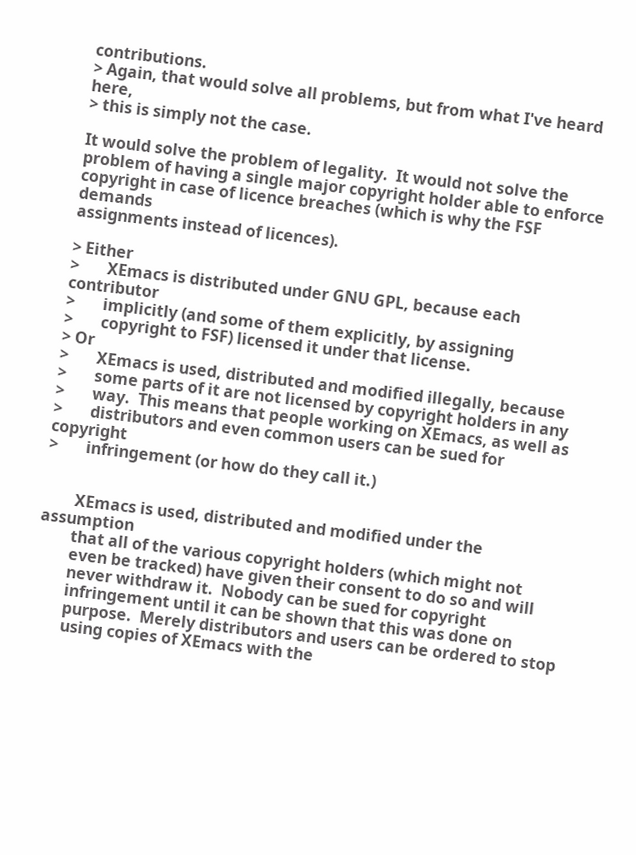contributions.
> Again, that would solve all problems, but from what I've heard here,
> this is simply not the case.

It would solve the problem of legality.  It would not solve the
problem of having a single major copyright holder able to enforce
copyright in case of licence breaches (which is why the FSF demands
assignments instead of licences).

> Either
>       XEmacs is distributed under GNU GPL, because each contributor
>       implicitly (and some of them explicitly, by assigning
>       copyright to FSF) licensed it under that license.
> Or
>       XEmacs is used, distributed and modified illegally, because
>       some parts of it are not licensed by copyright holders in any
>       way.  This means that people working on XEmacs, as well as
>       distributors and even common users can be sued for copyright
>       infringement (or how do they call it.)


        XEmacs is used, distributed and modified under the assumption
        that all of the various copyright holders (which might not
        even be tracked) have given their consent to do so and will
        never withdraw it.  Nobody can be sued for copyright
        infringement until it can be shown that this was done on
        purpose.  Merely distributors and users can be ordered to stop
        using copies of XEmacs with the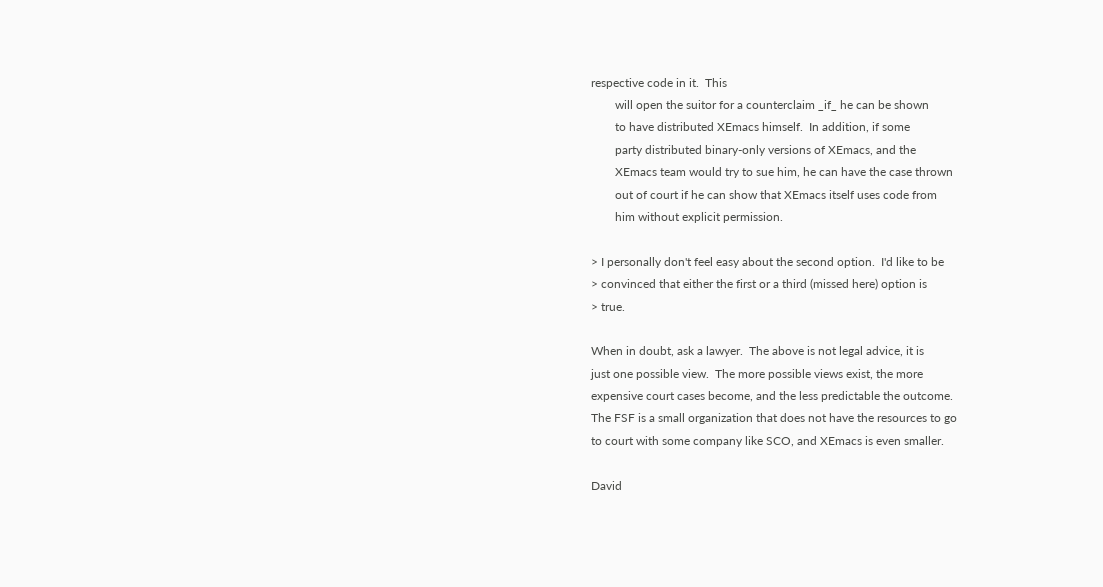respective code in it.  This
        will open the suitor for a counterclaim _if_ he can be shown
        to have distributed XEmacs himself.  In addition, if some
        party distributed binary-only versions of XEmacs, and the
        XEmacs team would try to sue him, he can have the case thrown
        out of court if he can show that XEmacs itself uses code from
        him without explicit permission.

> I personally don't feel easy about the second option.  I'd like to be
> convinced that either the first or a third (missed here) option is
> true.

When in doubt, ask a lawyer.  The above is not legal advice, it is
just one possible view.  The more possible views exist, the more
expensive court cases become, and the less predictable the outcome.
The FSF is a small organization that does not have the resources to go
to court with some company like SCO, and XEmacs is even smaller.

David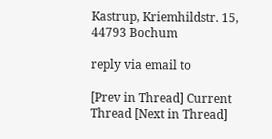Kastrup, Kriemhildstr. 15, 44793 Bochum

reply via email to

[Prev in Thread] Current Thread [Next in Thread]